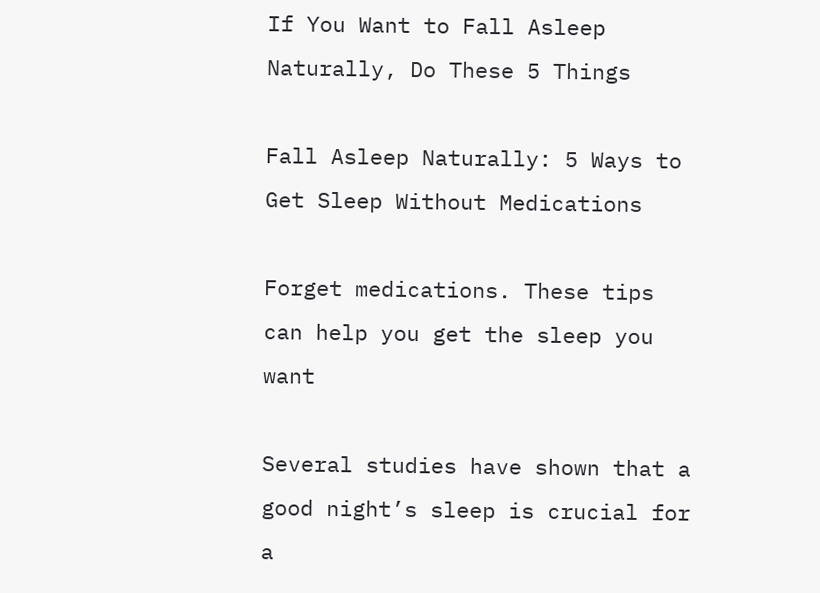If You Want to Fall Asleep Naturally, Do These 5 Things

Fall Asleep Naturally: 5 Ways to Get Sleep Without Medications

Forget medications. These tips can help you get the sleep you want

Several studies have shown that a good night’s sleep is crucial for a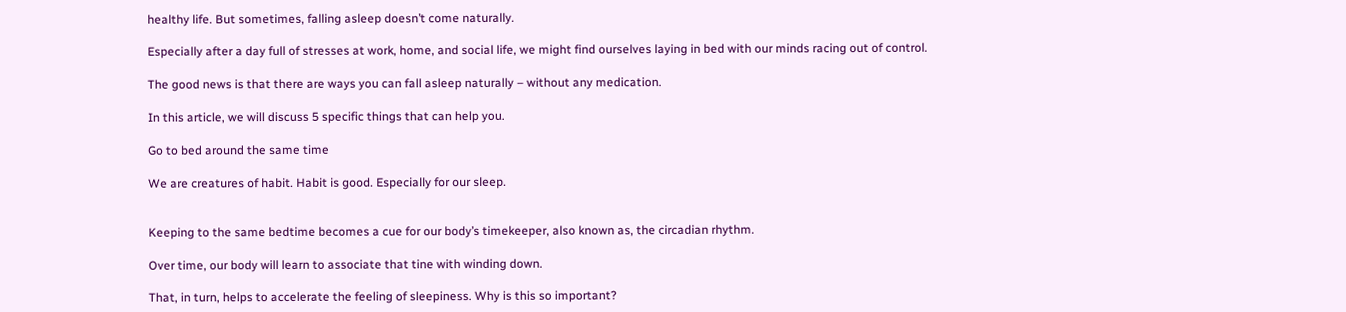healthy life. But sometimes, falling asleep doesn’t come naturally.

Especially after a day full of stresses at work, home, and social life, we might find ourselves laying in bed with our minds racing out of control.

The good news is that there are ways you can fall asleep naturally – without any medication.

In this article, we will discuss 5 specific things that can help you.

Go to bed around the same time

We are creatures of habit. Habit is good. Especially for our sleep.


Keeping to the same bedtime becomes a cue for our body’s timekeeper, also known as, the circadian rhythm.

Over time, our body will learn to associate that tine with winding down.

That, in turn, helps to accelerate the feeling of sleepiness. Why is this so important?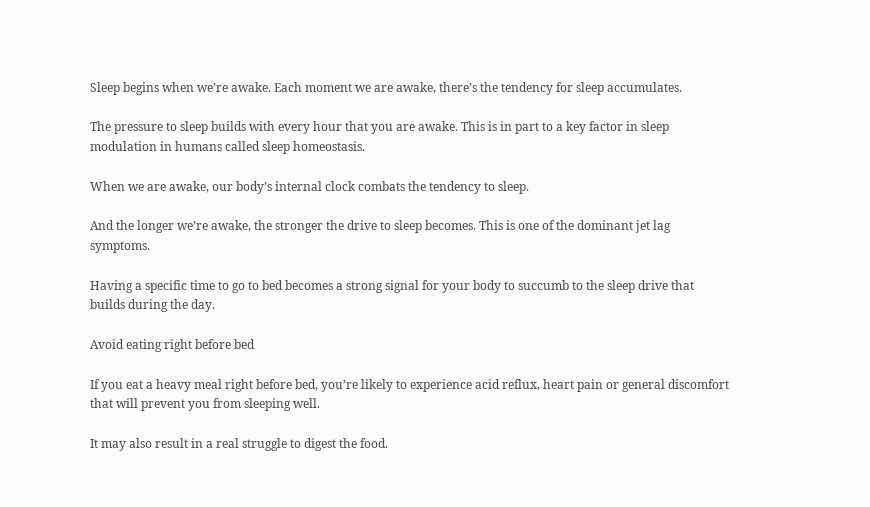Sleep begins when we’re awake. Each moment we are awake, there’s the tendency for sleep accumulates.

The pressure to sleep builds with every hour that you are awake. This is in part to a key factor in sleep modulation in humans called sleep homeostasis.

When we are awake, our body’s internal clock combats the tendency to sleep.

And the longer we’re awake, the stronger the drive to sleep becomes. This is one of the dominant jet lag symptoms.

Having a specific time to go to bed becomes a strong signal for your body to succumb to the sleep drive that builds during the day.

Avoid eating right before bed

If you eat a heavy meal right before bed, you’re likely to experience acid reflux, heart pain or general discomfort that will prevent you from sleeping well.

It may also result in a real struggle to digest the food.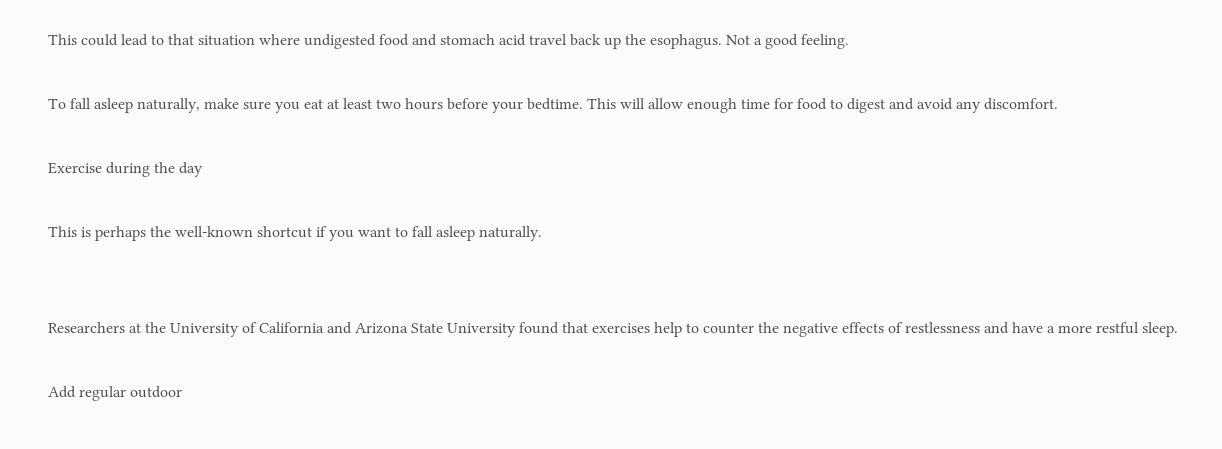This could lead to that situation where undigested food and stomach acid travel back up the esophagus. Not a good feeling.

To fall asleep naturally, make sure you eat at least two hours before your bedtime. This will allow enough time for food to digest and avoid any discomfort.

Exercise during the day

This is perhaps the well-known shortcut if you want to fall asleep naturally.


Researchers at the University of California and Arizona State University found that exercises help to counter the negative effects of restlessness and have a more restful sleep.

Add regular outdoor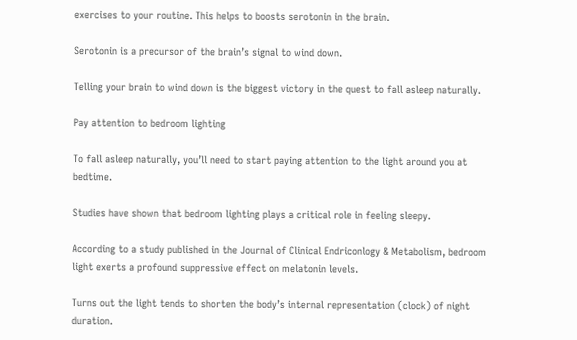exercises to your routine. This helps to boosts serotonin in the brain.

Serotonin is a precursor of the brain’s signal to wind down.

Telling your brain to wind down is the biggest victory in the quest to fall asleep naturally.

Pay attention to bedroom lighting

To fall asleep naturally, you’ll need to start paying attention to the light around you at bedtime.

Studies have shown that bedroom lighting plays a critical role in feeling sleepy.

According to a study published in the Journal of Clinical Endriconlogy & Metabolism, bedroom light exerts a profound suppressive effect on melatonin levels.

Turns out the light tends to shorten the body’s internal representation (clock) of night duration.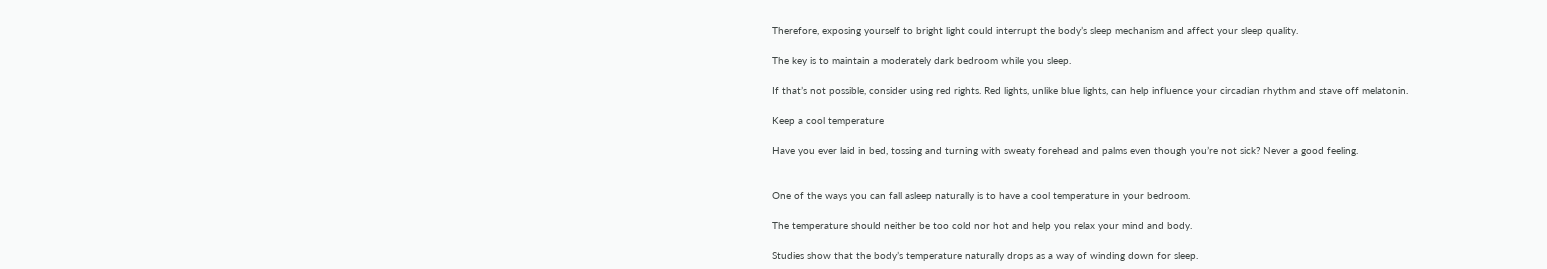Therefore, exposing yourself to bright light could interrupt the body’s sleep mechanism and affect your sleep quality.

The key is to maintain a moderately dark bedroom while you sleep.

If that’s not possible, consider using red rights. Red lights, unlike blue lights, can help influence your circadian rhythm and stave off melatonin.

Keep a cool temperature

Have you ever laid in bed, tossing and turning with sweaty forehead and palms even though you’re not sick? Never a good feeling.


One of the ways you can fall asleep naturally is to have a cool temperature in your bedroom.

The temperature should neither be too cold nor hot and help you relax your mind and body.

Studies show that the body’s temperature naturally drops as a way of winding down for sleep.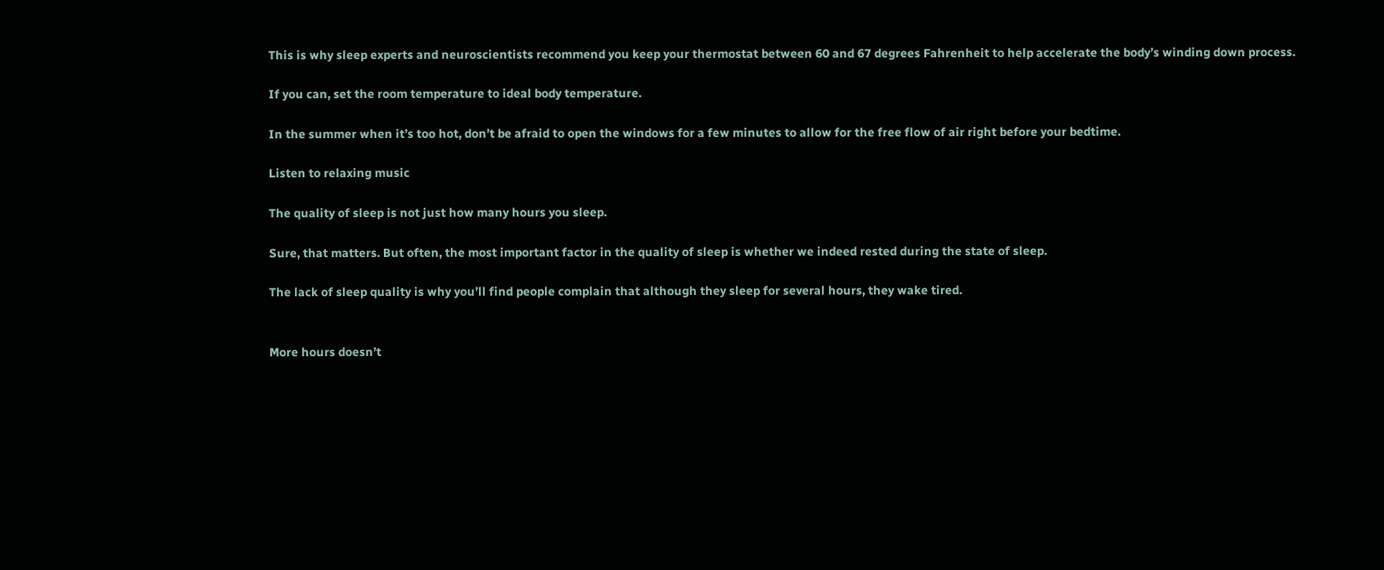This is why sleep experts and neuroscientists recommend you keep your thermostat between 60 and 67 degrees Fahrenheit to help accelerate the body’s winding down process.

If you can, set the room temperature to ideal body temperature.

In the summer when it’s too hot, don’t be afraid to open the windows for a few minutes to allow for the free flow of air right before your bedtime.

Listen to relaxing music

The quality of sleep is not just how many hours you sleep.

Sure, that matters. But often, the most important factor in the quality of sleep is whether we indeed rested during the state of sleep.

The lack of sleep quality is why you’ll find people complain that although they sleep for several hours, they wake tired.


More hours doesn’t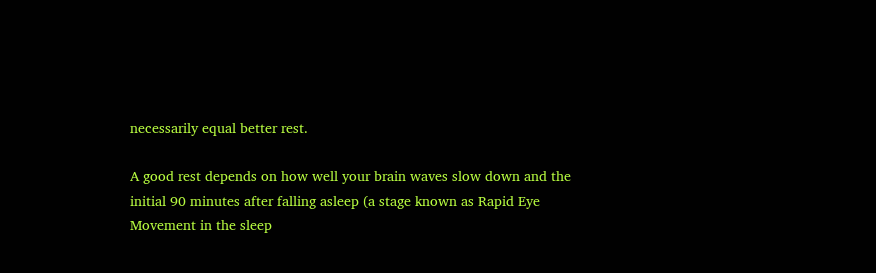necessarily equal better rest.

A good rest depends on how well your brain waves slow down and the initial 90 minutes after falling asleep (a stage known as Rapid Eye Movement in the sleep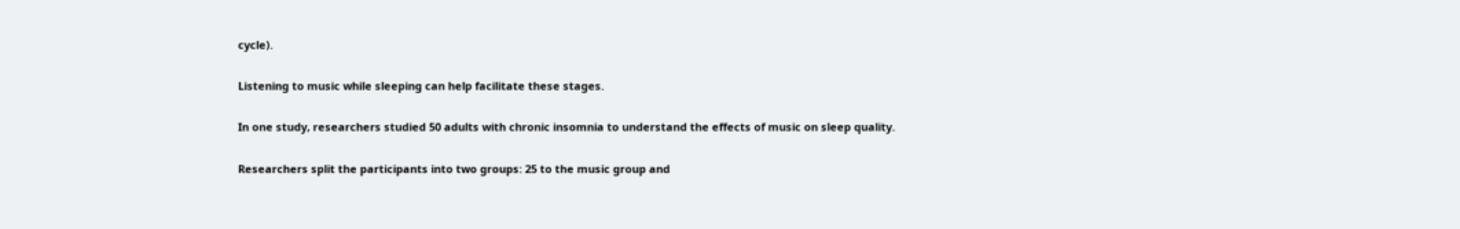cycle).

Listening to music while sleeping can help facilitate these stages.

In one study, researchers studied 50 adults with chronic insomnia to understand the effects of music on sleep quality.

Researchers split the participants into two groups: 25 to the music group and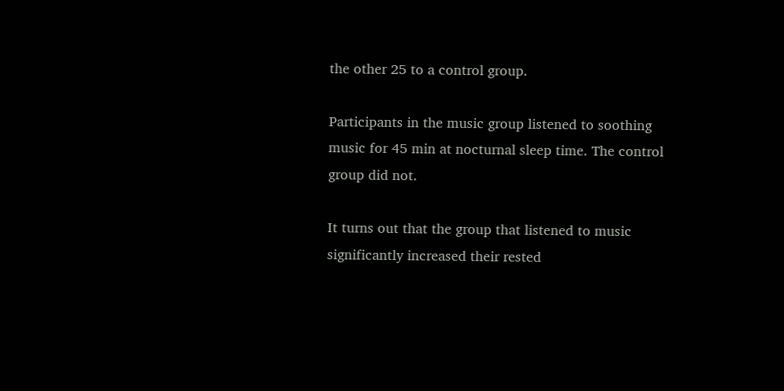the other 25 to a control group.

Participants in the music group listened to soothing music for 45 min at nocturnal sleep time. The control group did not.

It turns out that the group that listened to music significantly increased their rested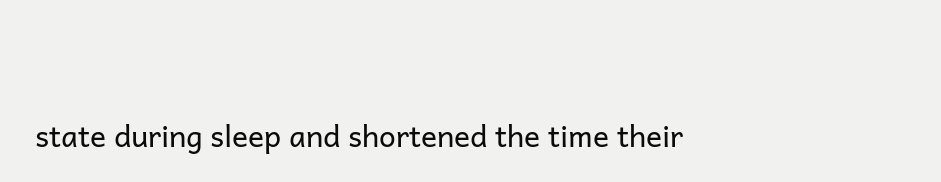state during sleep and shortened the time their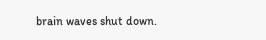brain waves shut down.